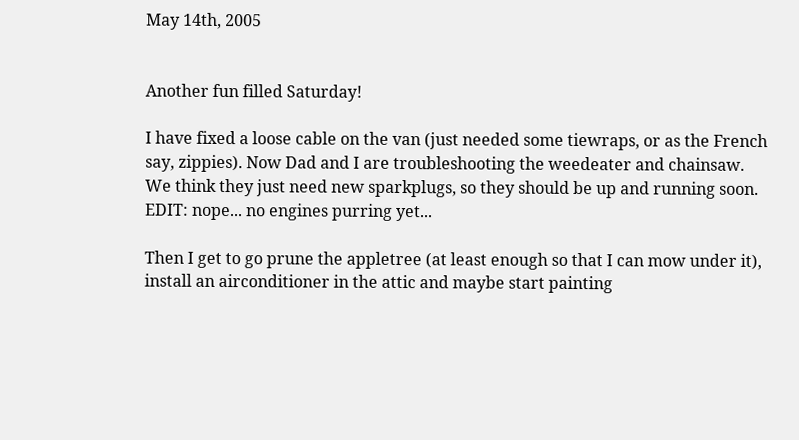May 14th, 2005


Another fun filled Saturday!

I have fixed a loose cable on the van (just needed some tiewraps, or as the French say, zippies). Now Dad and I are troubleshooting the weedeater and chainsaw. We think they just need new sparkplugs, so they should be up and running soon. EDIT: nope... no engines purring yet...

Then I get to go prune the appletree (at least enough so that I can mow under it), install an airconditioner in the attic and maybe start painting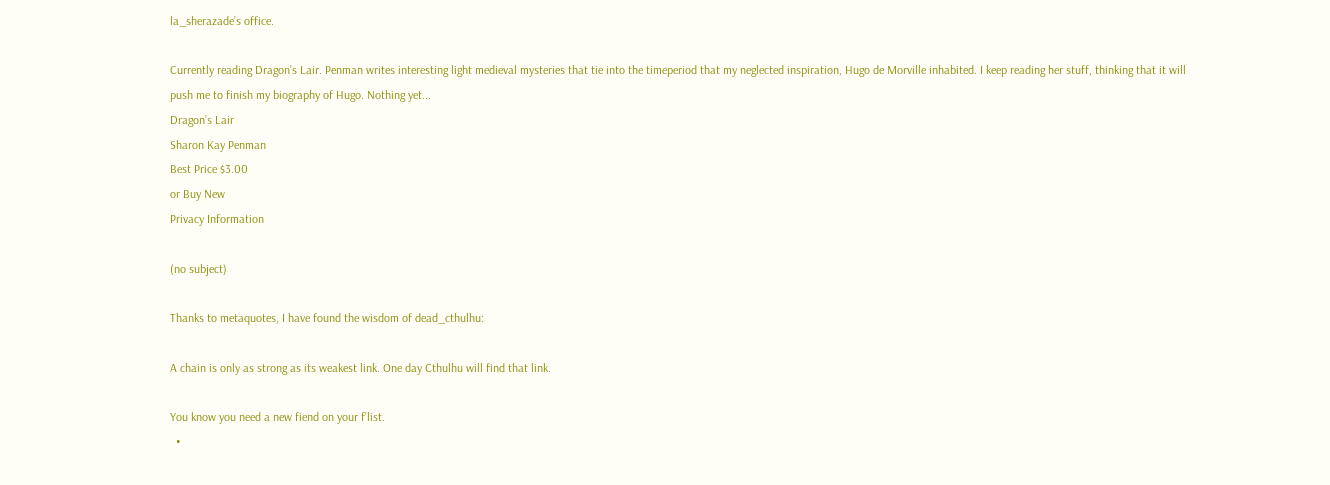la_sherazade’s office.

Currently reading Dragon’s Lair. Penman writes interesting light medieval mysteries that tie into the timeperiod that my neglected inspiration, Hugo de Morville inhabited. I keep reading her stuff, thinking that it will push me to finish my biography of Hugo. Nothing yet...
Dragon’s Lair
Sharon Kay Penman
Best Price $3.00
or Buy New
Privacy Information

(no subject)

Thanks to metaquotes, I have found the wisdom of dead_cthulhu:

A chain is only as strong as its weakest link. One day Cthulhu will find that link.

You know you need a new fiend on your f’list.
  •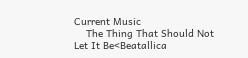Current Music
    The Thing That Should Not Let It Be<Beatallica